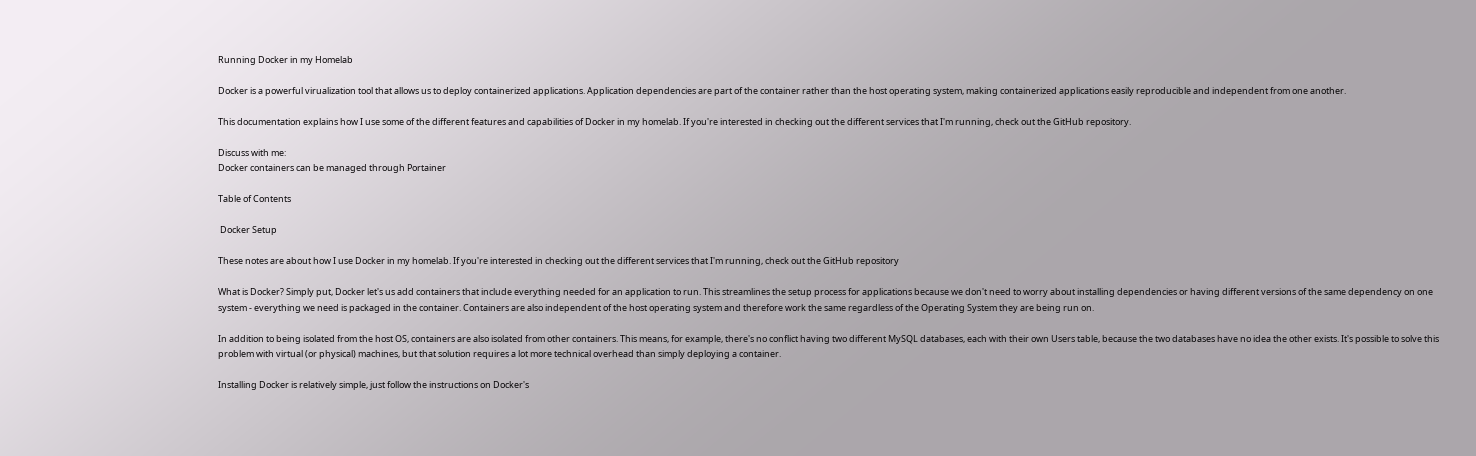Running Docker in my Homelab

Docker is a powerful virualization tool that allows us to deploy containerized applications. Application dependencies are part of the container rather than the host operating system, making containerized applications easily reproducible and independent from one another.

This documentation explains how I use some of the different features and capabilities of Docker in my homelab. If you're interested in checking out the different services that I'm running, check out the GitHub repository.

Discuss with me:
Docker containers can be managed through Portainer

Table of Contents

 Docker Setup

These notes are about how I use Docker in my homelab. If you're interested in checking out the different services that I'm running, check out the GitHub repository

What is Docker? Simply put, Docker let's us add containers that include everything needed for an application to run. This streamlines the setup process for applications because we don't need to worry about installing dependencies or having different versions of the same dependency on one system - everything we need is packaged in the container. Containers are also independent of the host operating system and therefore work the same regardless of the Operating System they are being run on.

In addition to being isolated from the host OS, containers are also isolated from other containers. This means, for example, there's no conflict having two different MySQL databases, each with their own Users table, because the two databases have no idea the other exists. It's possible to solve this problem with virtual (or physical) machines, but that solution requires a lot more technical overhead than simply deploying a container.

Installing Docker is relatively simple, just follow the instructions on Docker's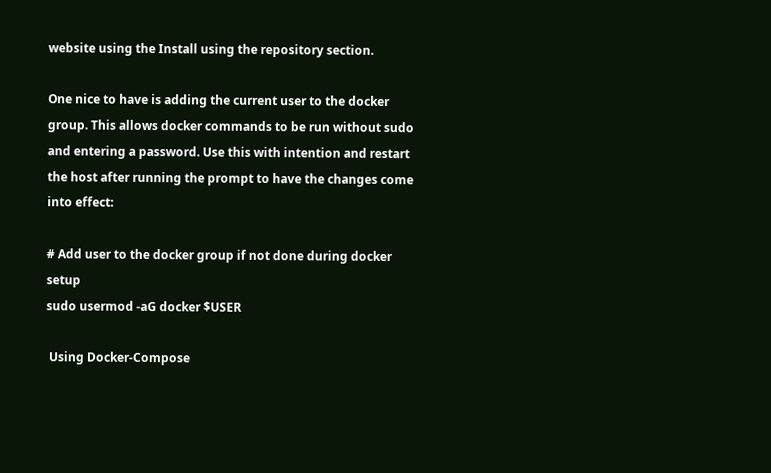website using the Install using the repository section.

One nice to have is adding the current user to the docker group. This allows docker commands to be run without sudo and entering a password. Use this with intention and restart the host after running the prompt to have the changes come into effect:

# Add user to the docker group if not done during docker setup
sudo usermod -aG docker $USER

 Using Docker-Compose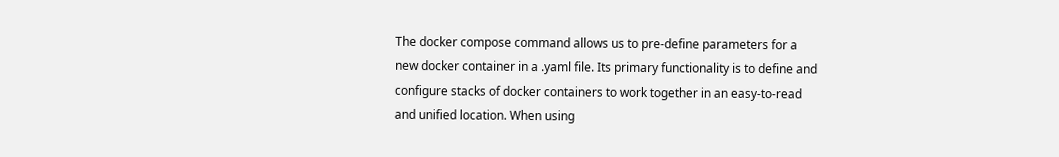The docker compose command allows us to pre-define parameters for a new docker container in a .yaml file. Its primary functionality is to define and configure stacks of docker containers to work together in an easy-to-read and unified location. When using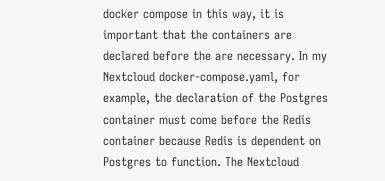docker compose in this way, it is important that the containers are declared before the are necessary. In my Nextcloud docker-compose.yaml, for example, the declaration of the Postgres container must come before the Redis container because Redis is dependent on Postgres to function. The Nextcloud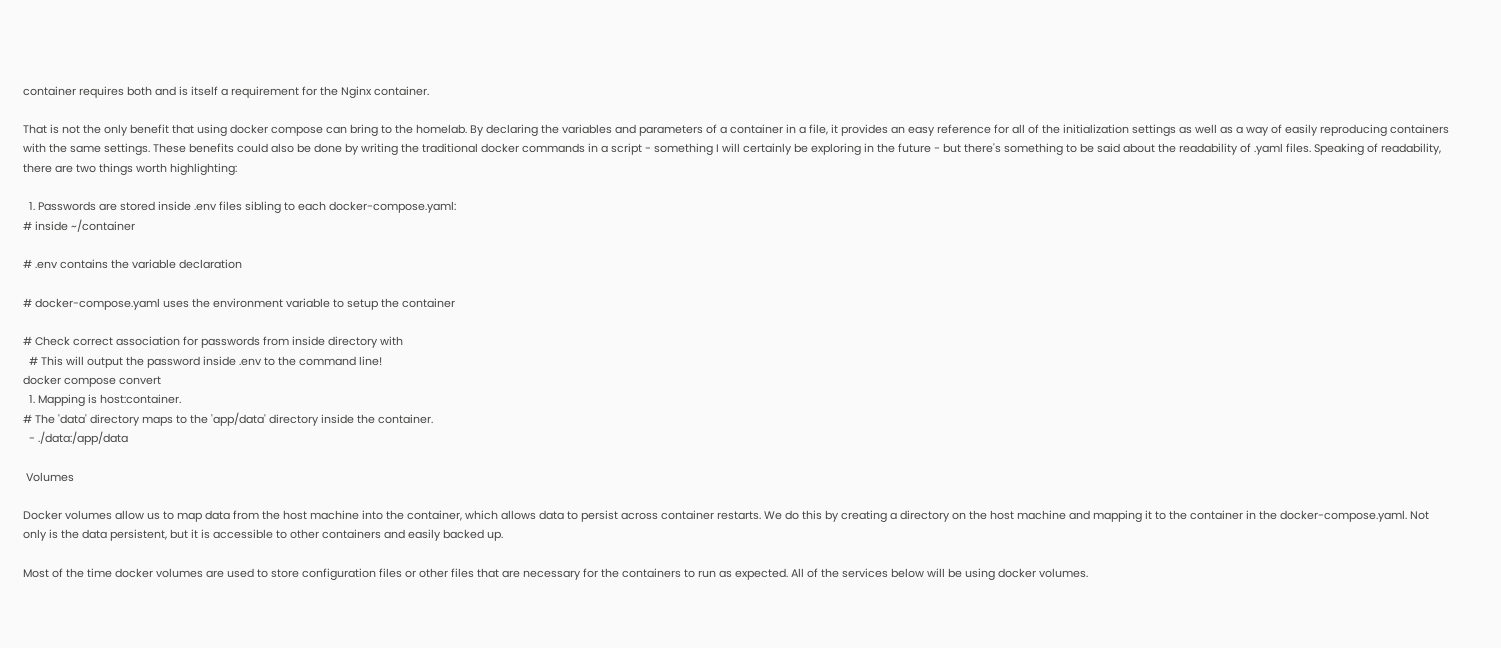container requires both and is itself a requirement for the Nginx container.

That is not the only benefit that using docker compose can bring to the homelab. By declaring the variables and parameters of a container in a file, it provides an easy reference for all of the initialization settings as well as a way of easily reproducing containers with the same settings. These benefits could also be done by writing the traditional docker commands in a script - something I will certainly be exploring in the future - but there's something to be said about the readability of .yaml files. Speaking of readability, there are two things worth highlighting:

  1. Passwords are stored inside .env files sibling to each docker-compose.yaml:
# inside ~/container

# .env contains the variable declaration

# docker-compose.yaml uses the environment variable to setup the container

# Check correct association for passwords from inside directory with
  # This will output the password inside .env to the command line!
docker compose convert
  1. Mapping is host:container.
# The 'data' directory maps to the 'app/data' directory inside the container.
  - ./data:/app/data

 Volumes

Docker volumes allow us to map data from the host machine into the container, which allows data to persist across container restarts. We do this by creating a directory on the host machine and mapping it to the container in the docker-compose.yaml. Not only is the data persistent, but it is accessible to other containers and easily backed up.

Most of the time docker volumes are used to store configuration files or other files that are necessary for the containers to run as expected. All of the services below will be using docker volumes.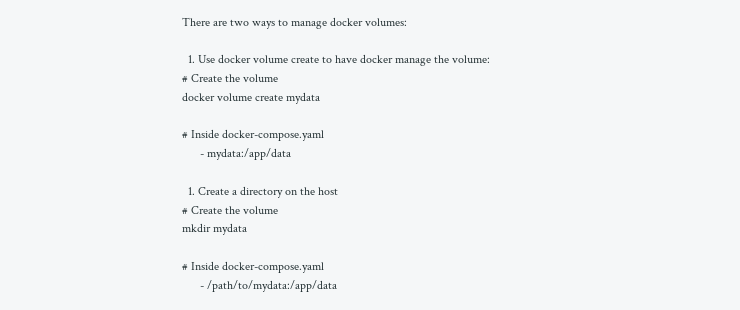There are two ways to manage docker volumes:

  1. Use docker volume create to have docker manage the volume:
# Create the volume
docker volume create mydata

# Inside docker-compose.yaml
      - mydata:/app/data

  1. Create a directory on the host
# Create the volume
mkdir mydata

# Inside docker-compose.yaml
      - /path/to/mydata:/app/data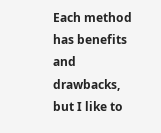Each method has benefits and drawbacks, but I like to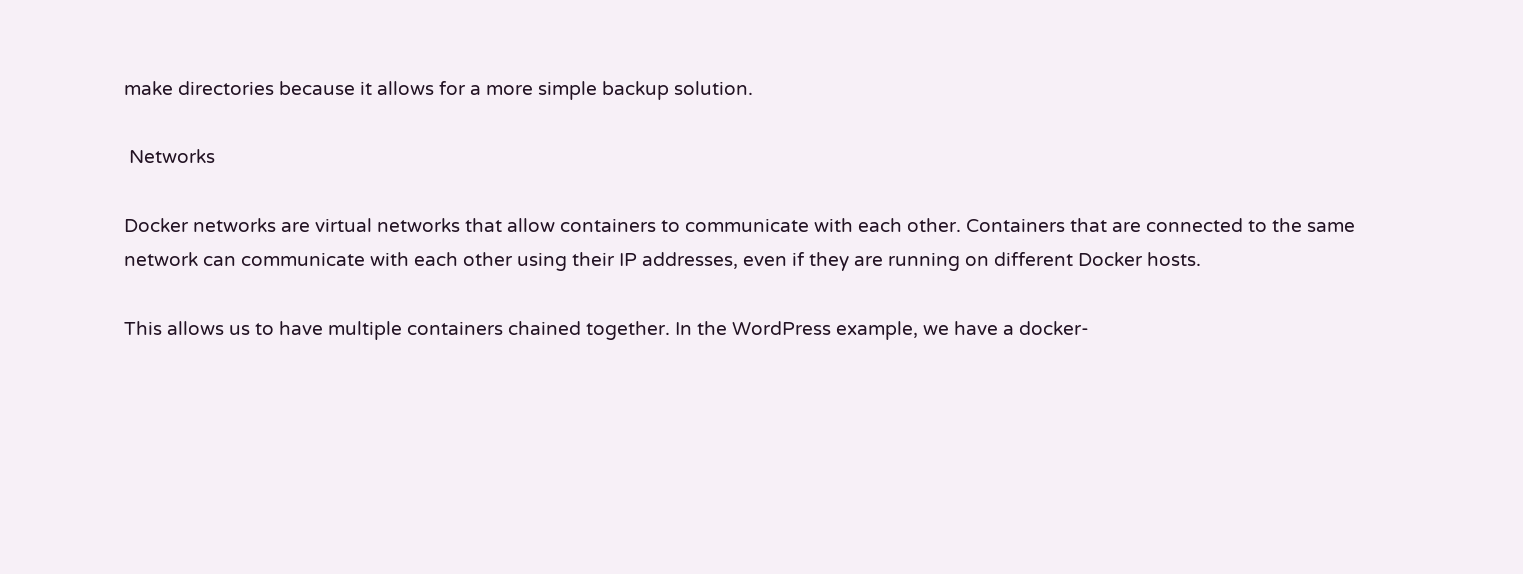make directories because it allows for a more simple backup solution.

 Networks

Docker networks are virtual networks that allow containers to communicate with each other. Containers that are connected to the same network can communicate with each other using their IP addresses, even if they are running on different Docker hosts.

This allows us to have multiple containers chained together. In the WordPress example, we have a docker-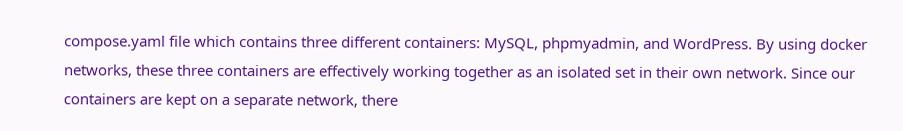compose.yaml file which contains three different containers: MySQL, phpmyadmin, and WordPress. By using docker networks, these three containers are effectively working together as an isolated set in their own network. Since our containers are kept on a separate network, there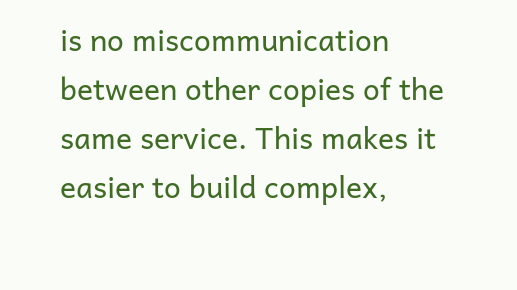is no miscommunication between other copies of the same service. This makes it easier to build complex,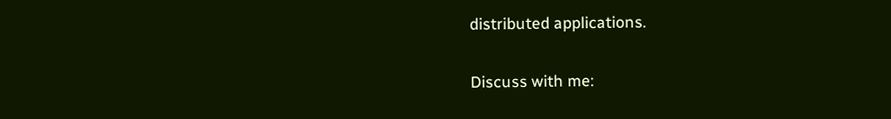distributed applications.

Discuss with me: